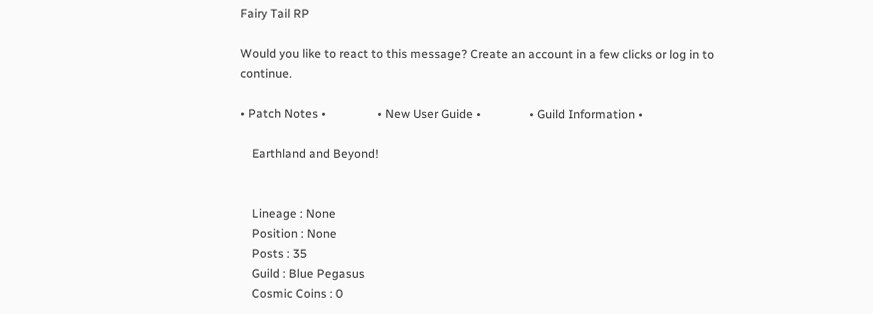Fairy Tail RP

Would you like to react to this message? Create an account in a few clicks or log in to continue.

• Patch Notes •                 • New User Guide •                • Guild Information •

    Earthland and Beyond!


    Lineage : None
    Position : None
    Posts : 35
    Guild : Blue Pegasus
    Cosmic Coins : 0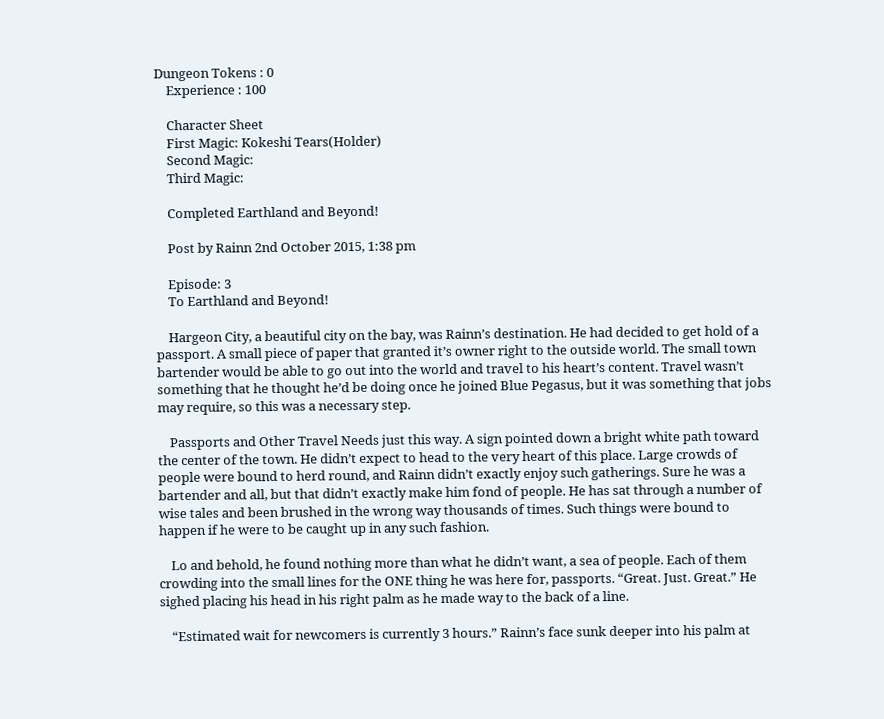Dungeon Tokens : 0
    Experience : 100

    Character Sheet
    First Magic: Kokeshi Tears(Holder)
    Second Magic:
    Third Magic:

    Completed Earthland and Beyond!

    Post by Rainn 2nd October 2015, 1:38 pm

    Episode: 3
    To Earthland and Beyond!

    Hargeon City, a beautiful city on the bay, was Rainn’s destination. He had decided to get hold of a passport. A small piece of paper that granted it’s owner right to the outside world. The small town bartender would be able to go out into the world and travel to his heart’s content. Travel wasn’t something that he thought he’d be doing once he joined Blue Pegasus, but it was something that jobs may require, so this was a necessary step.

    Passports and Other Travel Needs just this way. A sign pointed down a bright white path toward the center of the town. He didn’t expect to head to the very heart of this place. Large crowds of people were bound to herd round, and Rainn didn’t exactly enjoy such gatherings. Sure he was a bartender and all, but that didn’t exactly make him fond of people. He has sat through a number of wise tales and been brushed in the wrong way thousands of times. Such things were bound to happen if he were to be caught up in any such fashion.

    Lo and behold, he found nothing more than what he didn’t want, a sea of people. Each of them crowding into the small lines for the ONE thing he was here for, passports. “Great. Just. Great.” He sighed placing his head in his right palm as he made way to the back of a line.

    “Estimated wait for newcomers is currently 3 hours.” Rainn’s face sunk deeper into his palm at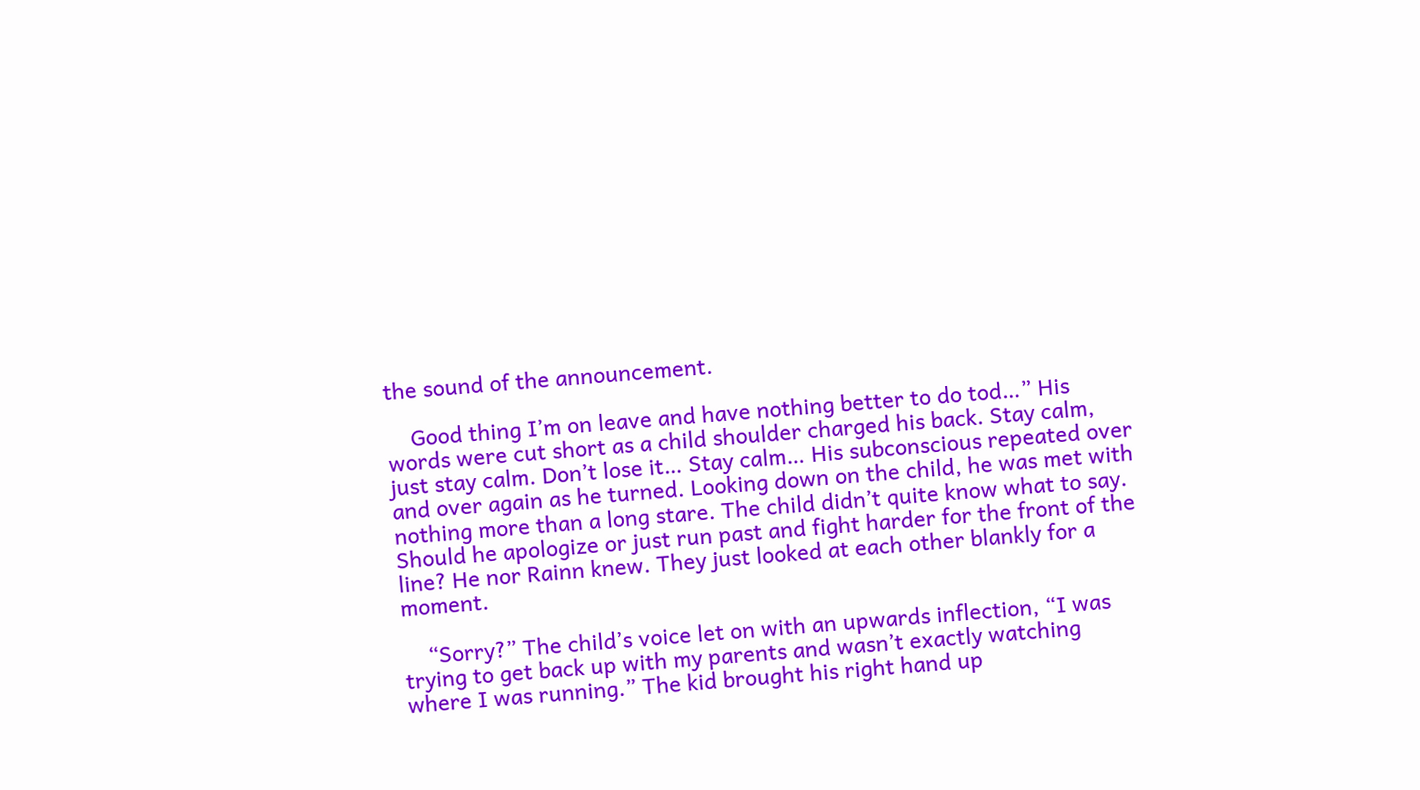the sound of the announcement.

    Good thing I’m on leave and have nothing better to do tod…” His words were cut short as a child shoulder charged his back. Stay calm, just stay calm. Don’t lose it… Stay calm… His subconscious repeated over and over again as he turned. Looking down on the child, he was met with nothing more than a long stare. The child didn’t quite know what to say. Should he apologize or just run past and fight harder for the front of the line? He nor Rainn knew. They just looked at each other blankly for a moment.

    “Sorry?” The child’s voice let on with an upwards inflection, “I was trying to get back up with my parents and wasn’t exactly watching where I was running.” The kid brought his right hand up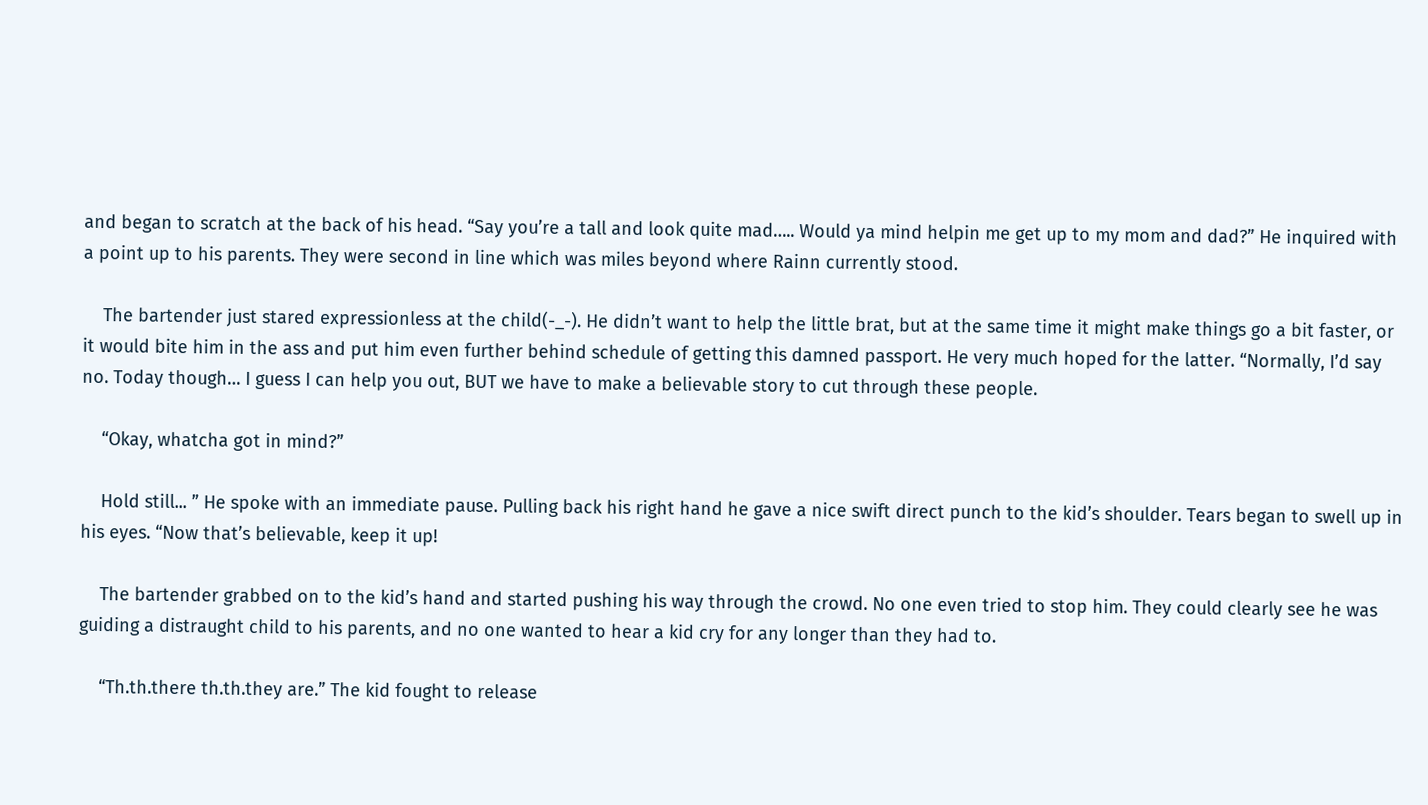and began to scratch at the back of his head. “Say you’re a tall and look quite mad….. Would ya mind helpin me get up to my mom and dad?” He inquired with a point up to his parents. They were second in line which was miles beyond where Rainn currently stood.

    The bartender just stared expressionless at the child(-_-). He didn’t want to help the little brat, but at the same time it might make things go a bit faster, or it would bite him in the ass and put him even further behind schedule of getting this damned passport. He very much hoped for the latter. “Normally, I’d say no. Today though… I guess I can help you out, BUT we have to make a believable story to cut through these people.

    “Okay, whatcha got in mind?”

    Hold still... ” He spoke with an immediate pause. Pulling back his right hand he gave a nice swift direct punch to the kid’s shoulder. Tears began to swell up in his eyes. “Now that’s believable, keep it up!

    The bartender grabbed on to the kid’s hand and started pushing his way through the crowd. No one even tried to stop him. They could clearly see he was guiding a distraught child to his parents, and no one wanted to hear a kid cry for any longer than they had to.

    “Th.th.there th.th.they are.” The kid fought to release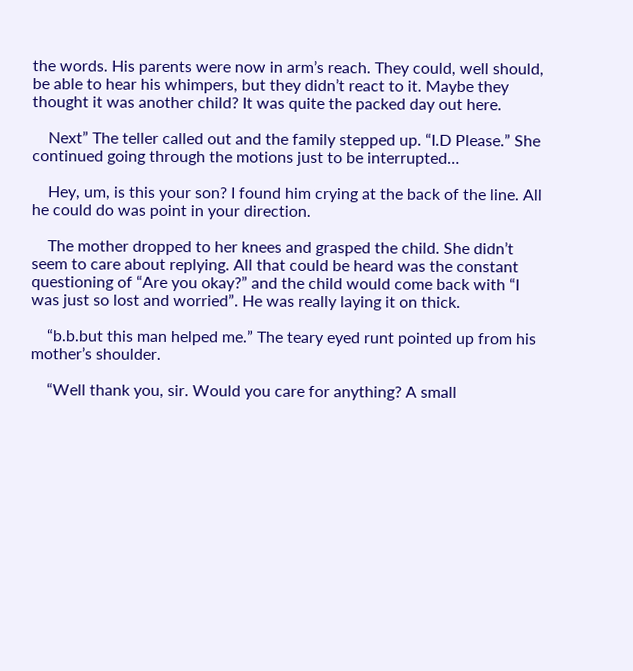the words. His parents were now in arm’s reach. They could, well should, be able to hear his whimpers, but they didn’t react to it. Maybe they thought it was another child? It was quite the packed day out here.

    Next” The teller called out and the family stepped up. “I.D Please.” She continued going through the motions just to be interrupted…

    Hey, um, is this your son? I found him crying at the back of the line. All he could do was point in your direction.

    The mother dropped to her knees and grasped the child. She didn’t seem to care about replying. All that could be heard was the constant questioning of “Are you okay?” and the child would come back with “I was just so lost and worried”. He was really laying it on thick.

    “b.b.but this man helped me.” The teary eyed runt pointed up from his mother’s shoulder.

    “Well thank you, sir. Would you care for anything? A small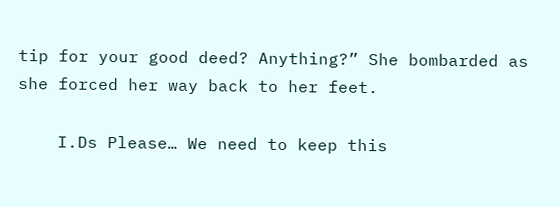tip for your good deed? Anything?” She bombarded as she forced her way back to her feet.

    I.Ds Please… We need to keep this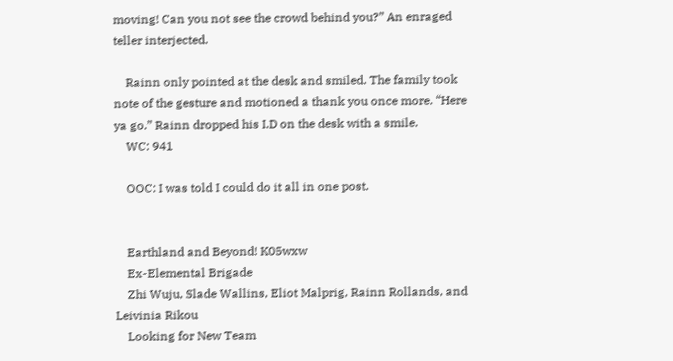moving! Can you not see the crowd behind you?” An enraged teller interjected.

    Rainn only pointed at the desk and smiled. The family took note of the gesture and motioned a thank you once more. “Here ya go.” Rainn dropped his I.D on the desk with a smile.
    WC: 941

    OOC: I was told I could do it all in one post.


    Earthland and Beyond! K05wxw
    Ex-Elemental Brigade
    Zhi Wuju, Slade Wallins, Eliot Malprig, Rainn Rollands, and Leivinia Rikou
    Looking for New Team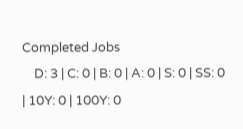Completed Jobs
    D: 3 | C: 0 | B: 0 | A: 0 | S: 0 | SS: 0 | 10Y: 0 | 100Y: 0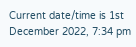Current date/time is 1st December 2022, 7:34 pm